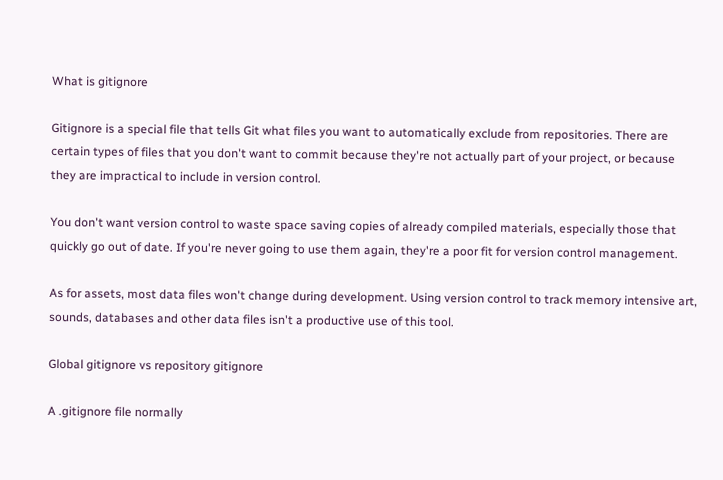What is gitignore

Gitignore is a special file that tells Git what files you want to automatically exclude from repositories. There are certain types of files that you don't want to commit because they're not actually part of your project, or because they are impractical to include in version control.

You don't want version control to waste space saving copies of already compiled materials, especially those that quickly go out of date. If you're never going to use them again, they're a poor fit for version control management.

As for assets, most data files won't change during development. Using version control to track memory intensive art, sounds, databases and other data files isn't a productive use of this tool.

Global gitignore vs repository gitignore

A .gitignore file normally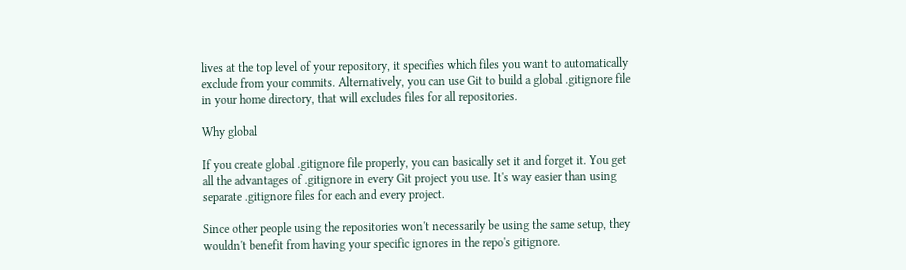lives at the top level of your repository, it specifies which files you want to automatically exclude from your commits. Alternatively, you can use Git to build a global .gitignore file in your home directory, that will excludes files for all repositories.

Why global

If you create global .gitignore file properly, you can basically set it and forget it. You get all the advantages of .gitignore in every Git project you use. It's way easier than using separate .gitignore files for each and every project.

Since other people using the repositories won't necessarily be using the same setup, they wouldn't benefit from having your specific ignores in the repo's gitignore.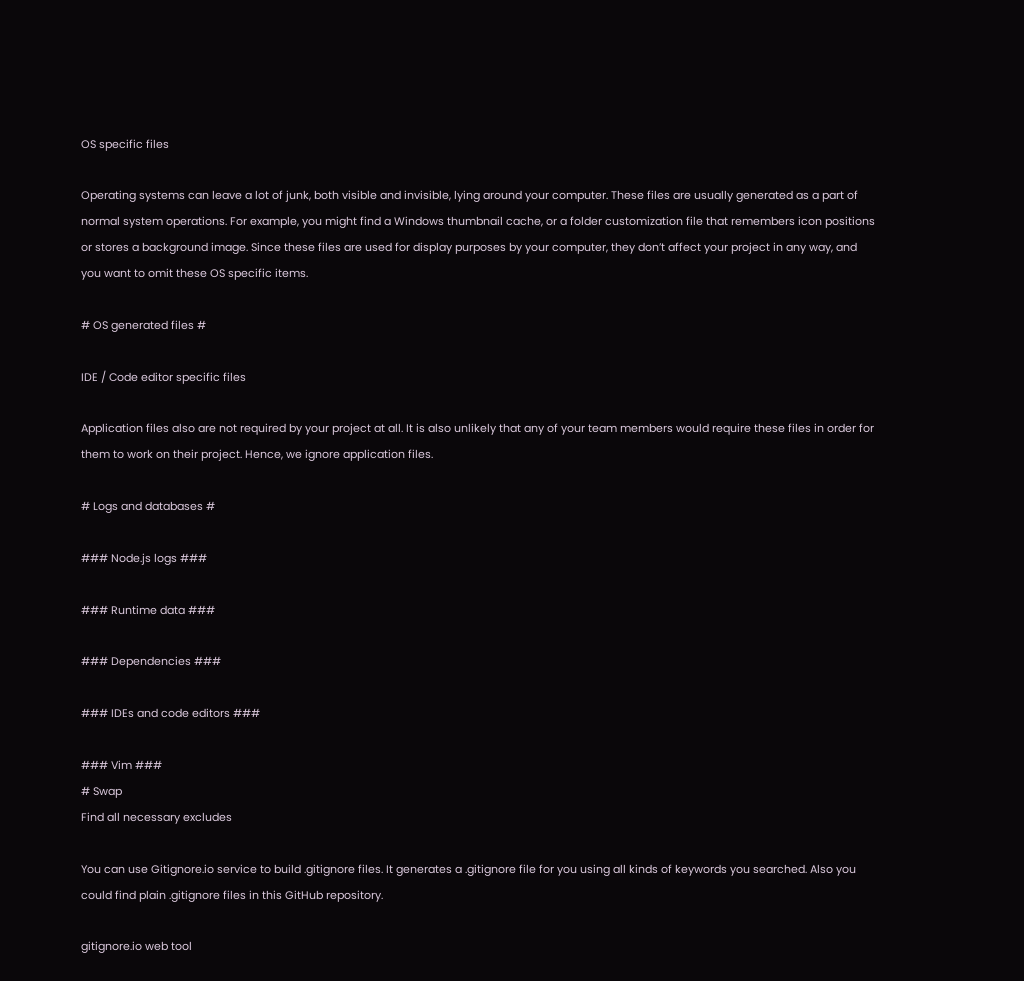OS specific files

Operating systems can leave a lot of junk, both visible and invisible, lying around your computer. These files are usually generated as a part of normal system operations. For example, you might find a Windows thumbnail cache, or a folder customization file that remembers icon positions or stores a background image. Since these files are used for display purposes by your computer, they don’t affect your project in any way, and you want to omit these OS specific items.

# OS generated files #

IDE / Code editor specific files

Application files also are not required by your project at all. It is also unlikely that any of your team members would require these files in order for them to work on their project. Hence, we ignore application files.

# Logs and databases #

### Node.js logs ###

### Runtime data ###

### Dependencies ###

### IDEs and code editors ###

### Vim ###
# Swap
Find all necessary excludes

You can use Gitignore.io service to build .gitignore files. It generates a .gitignore file for you using all kinds of keywords you searched. Also you could find plain .gitignore files in this GitHub repository.

gitignore.io web tool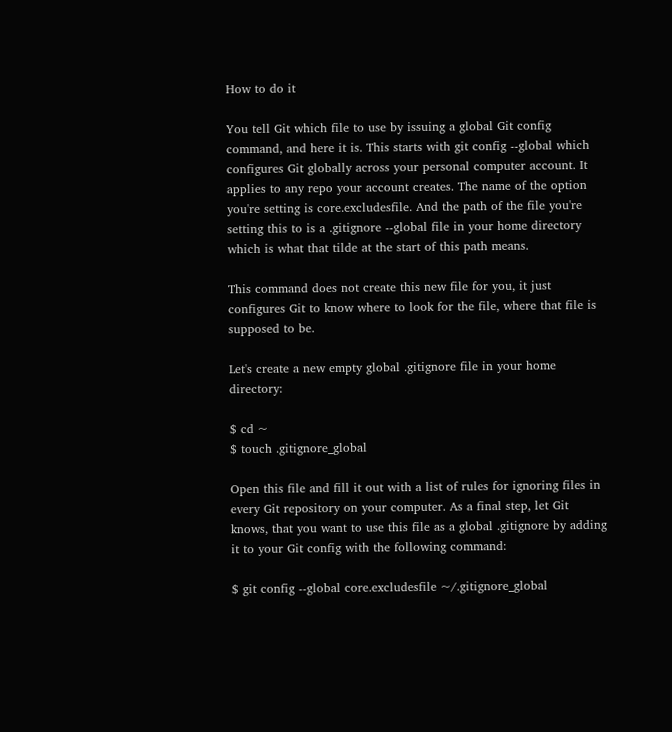How to do it

You tell Git which file to use by issuing a global Git config command, and here it is. This starts with git config --global which configures Git globally across your personal computer account. It applies to any repo your account creates. The name of the option you're setting is core.excludesfile. And the path of the file you're setting this to is a .gitignore --global file in your home directory which is what that tilde at the start of this path means.

This command does not create this new file for you, it just configures Git to know where to look for the file, where that file is supposed to be.

Let's create a new empty global .gitignore file in your home directory:

$ cd ~
$ touch .gitignore_global

Open this file and fill it out with a list of rules for ignoring files in every Git repository on your computer. As a final step, let Git knows, that you want to use this file as a global .gitignore by adding it to your Git config with the following command:

$ git config --global core.excludesfile ~/.gitignore_global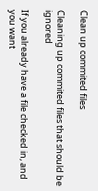Clean up commited files

Cleaning up commited files that should be ignored

If you already have a file checked in, and you want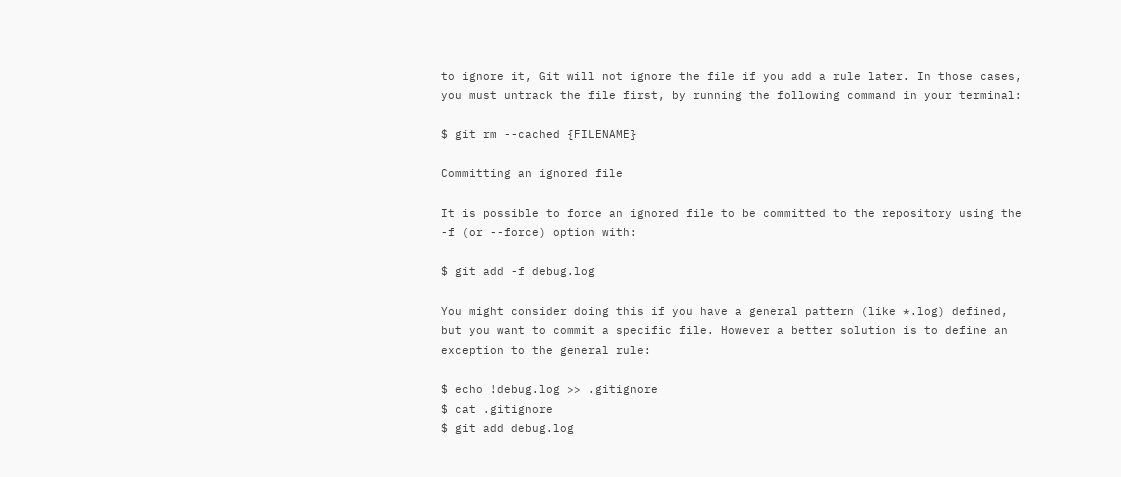to ignore it, Git will not ignore the file if you add a rule later. In those cases, you must untrack the file first, by running the following command in your terminal:

$ git rm --cached {FILENAME}

Committing an ignored file

It is possible to force an ignored file to be committed to the repository using the -f (or --force) option with:

$ git add -f debug.log

You might consider doing this if you have a general pattern (like *.log) defined, but you want to commit a specific file. However a better solution is to define an exception to the general rule:

$ echo !debug.log >> .gitignore
$ cat .gitignore
$ git add debug.log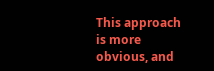This approach is more obvious, and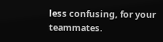less confusing, for your teammates.